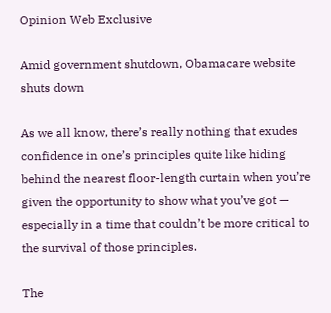Opinion Web Exclusive

Amid government shutdown, Obamacare website shuts down

As we all know, there’s really nothing that exudes confidence in one’s principles quite like hiding behind the nearest floor-length curtain when you’re given the opportunity to show what you’ve got — especially in a time that couldn’t be more critical to the survival of those principles.

The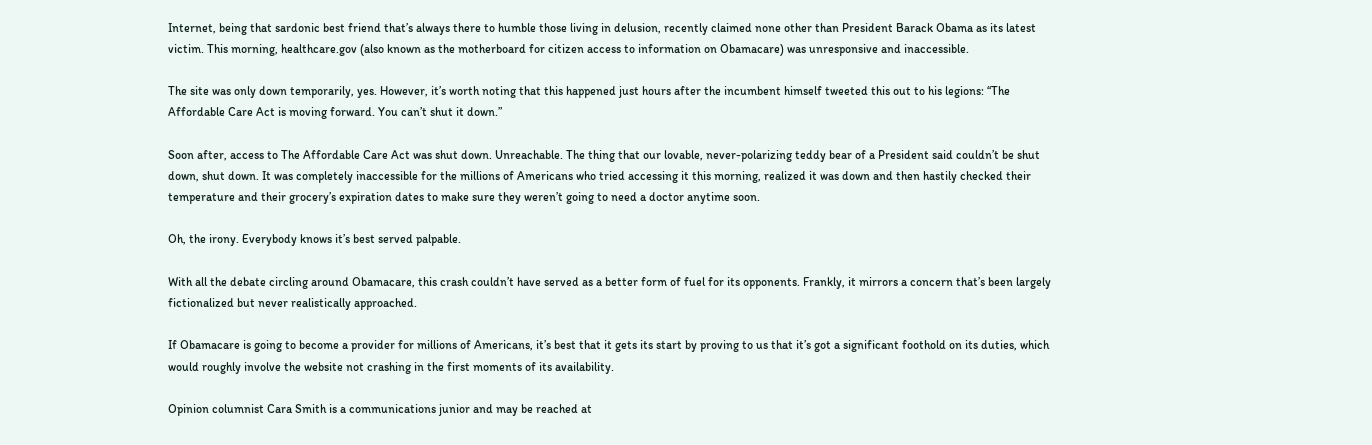Internet, being that sardonic best friend that’s always there to humble those living in delusion, recently claimed none other than President Barack Obama as its latest victim. This morning, healthcare.gov (also known as the motherboard for citizen access to information on Obamacare) was unresponsive and inaccessible.

The site was only down temporarily, yes. However, it’s worth noting that this happened just hours after the incumbent himself tweeted this out to his legions: “The Affordable Care Act is moving forward. You can’t shut it down.”

Soon after, access to The Affordable Care Act was shut down. Unreachable. The thing that our lovable, never-polarizing teddy bear of a President said couldn’t be shut down, shut down. It was completely inaccessible for the millions of Americans who tried accessing it this morning, realized it was down and then hastily checked their temperature and their grocery’s expiration dates to make sure they weren’t going to need a doctor anytime soon.

Oh, the irony. Everybody knows it’s best served palpable.

With all the debate circling around Obamacare, this crash couldn’t have served as a better form of fuel for its opponents. Frankly, it mirrors a concern that’s been largely fictionalized but never realistically approached.

If Obamacare is going to become a provider for millions of Americans, it’s best that it gets its start by proving to us that it’s got a significant foothold on its duties, which would roughly involve the website not crashing in the first moments of its availability.

Opinion columnist Cara Smith is a communications junior and may be reached at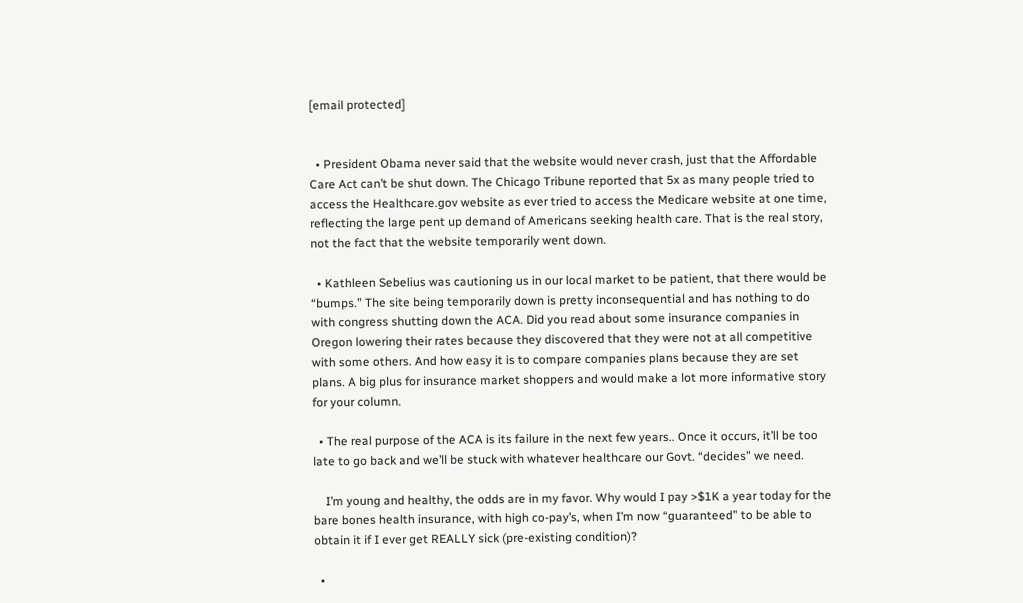[email protected]


  • President Obama never said that the website would never crash, just that the Affordable Care Act can’t be shut down. The Chicago Tribune reported that 5x as many people tried to access the Healthcare.gov website as ever tried to access the Medicare website at one time, reflecting the large pent up demand of Americans seeking health care. That is the real story, not the fact that the website temporarily went down.

  • Kathleen Sebelius was cautioning us in our local market to be patient, that there would be “bumps.” The site being temporarily down is pretty inconsequential and has nothing to do with congress shutting down the ACA. Did you read about some insurance companies in Oregon lowering their rates because they discovered that they were not at all competitive with some others. And how easy it is to compare companies plans because they are set plans. A big plus for insurance market shoppers and would make a lot more informative story for your column.

  • The real purpose of the ACA is its failure in the next few years.. Once it occurs, it’ll be too late to go back and we’ll be stuck with whatever healthcare our Govt. “decides” we need.

    I’m young and healthy, the odds are in my favor. Why would I pay >$1K a year today for the bare bones health insurance, with high co-pay’s, when I’m now “guaranteed” to be able to obtain it if I ever get REALLY sick (pre-existing condition)?

  •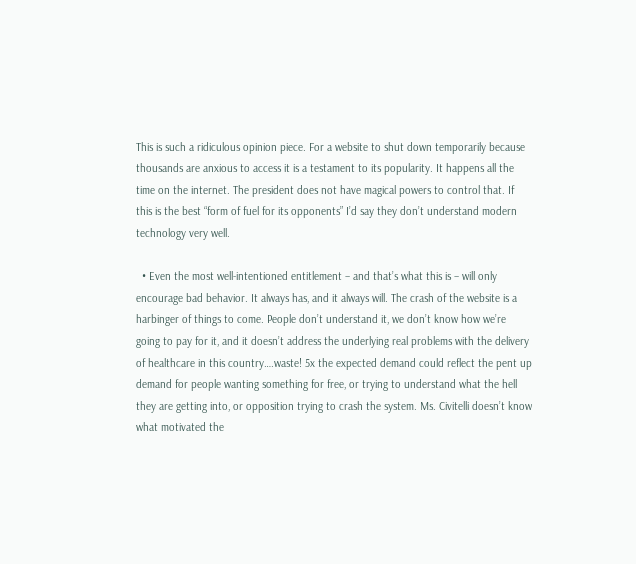This is such a ridiculous opinion piece. For a website to shut down temporarily because thousands are anxious to access it is a testament to its popularity. It happens all the time on the internet. The president does not have magical powers to control that. If this is the best “form of fuel for its opponents” I’d say they don’t understand modern technology very well.

  • Even the most well-intentioned entitlement – and that’s what this is – will only encourage bad behavior. It always has, and it always will. The crash of the website is a harbinger of things to come. People don’t understand it, we don’t know how we’re going to pay for it, and it doesn’t address the underlying real problems with the delivery of healthcare in this country….waste! 5x the expected demand could reflect the pent up demand for people wanting something for free, or trying to understand what the hell they are getting into, or opposition trying to crash the system. Ms. Civitelli doesn’t know what motivated the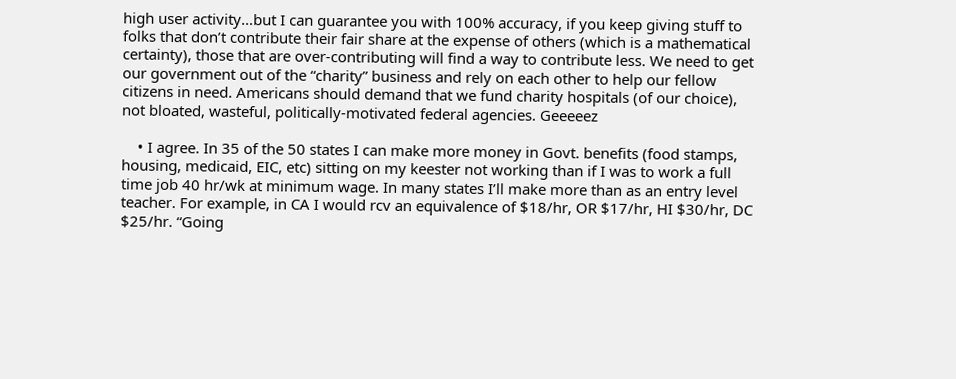high user activity…but I can guarantee you with 100% accuracy, if you keep giving stuff to folks that don’t contribute their fair share at the expense of others (which is a mathematical certainty), those that are over-contributing will find a way to contribute less. We need to get our government out of the “charity” business and rely on each other to help our fellow citizens in need. Americans should demand that we fund charity hospitals (of our choice), not bloated, wasteful, politically-motivated federal agencies. Geeeeez

    • I agree. In 35 of the 50 states I can make more money in Govt. benefits (food stamps, housing, medicaid, EIC, etc) sitting on my keester not working than if I was to work a full time job 40 hr/wk at minimum wage. In many states I’ll make more than as an entry level teacher. For example, in CA I would rcv an equivalence of $18/hr, OR $17/hr, HI $30/hr, DC $25/hr. “Going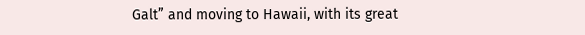Galt” and moving to Hawaii, with its great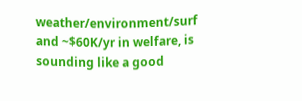weather/environment/surf and ~$60K/yr in welfare, is sounding like a good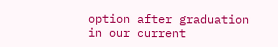option after graduation in our current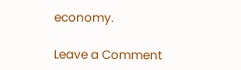economy.

Leave a Comment